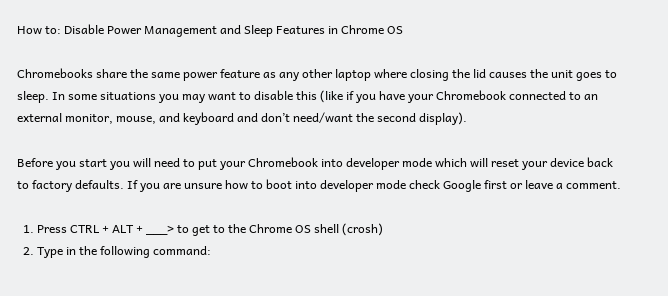How to: Disable Power Management and Sleep Features in Chrome OS

Chromebooks share the same power feature as any other laptop where closing the lid causes the unit goes to sleep. In some situations you may want to disable this (like if you have your Chromebook connected to an external monitor, mouse, and keyboard and don’t need/want the second display).

Before you start you will need to put your Chromebook into developer mode which will reset your device back to factory defaults. If you are unsure how to boot into developer mode check Google first or leave a comment.

  1. Press CTRL + ALT + ___> to get to the Chrome OS shell (crosh)
  2. Type in the following command: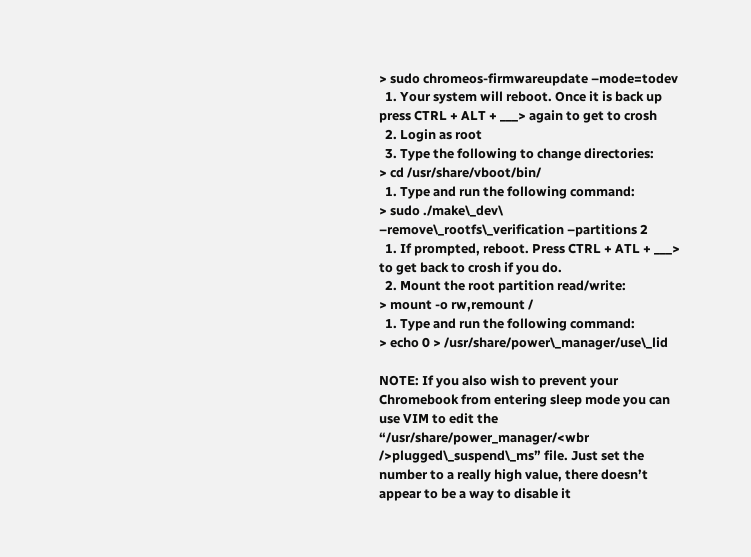> sudo chromeos-firmwareupdate –mode=todev
  1. Your system will reboot. Once it is back up press CTRL + ALT + ___> again to get to crosh
  2. Login as root
  3. Type the following to change directories:
> cd /usr/share/vboot/bin/
  1. Type and run the following command:
> sudo ./make\_dev\ –remove\_rootfs\_verification –partitions 2
  1. If prompted, reboot. Press CTRL + ATL + ___> to get back to crosh if you do.
  2. Mount the root partition read/write:
> mount -o rw,remount /
  1. Type and run the following command:
> echo 0 > /usr/share/power\_manager/use\_lid

NOTE: If you also wish to prevent your Chromebook from entering sleep mode you can use VIM to edit the “/usr/share/power_manager/<wbr />plugged\_suspend\_ms” file. Just set the number to a really high value, there doesn’t appear to be a way to disable it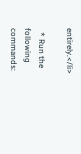entirely.</li>

  * Run the following commands: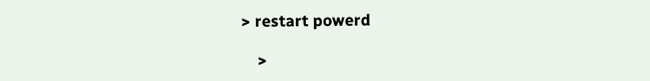> restart powerd

    >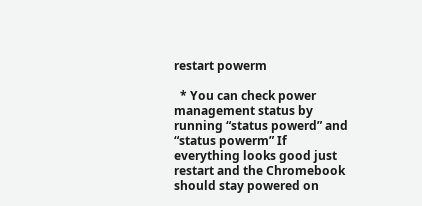restart powerm

  * You can check power management status by running “status powerd” and “status powerm” If everything looks good just restart and the Chromebook should stay powered on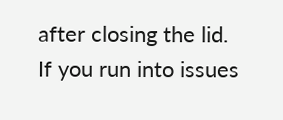after closing the lid. If you run into issues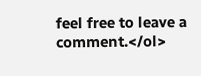feel free to leave a comment.</ol>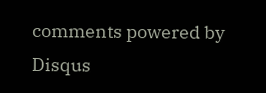comments powered by Disqus